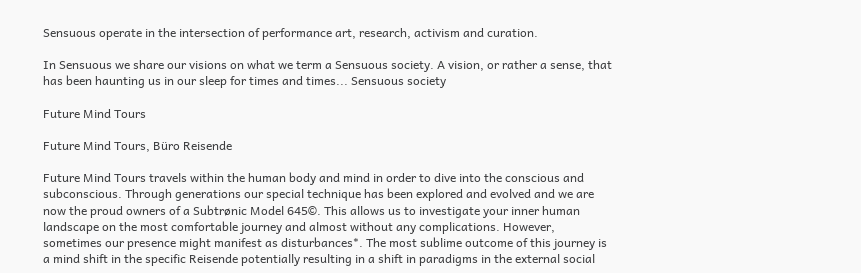Sensuous operate in the intersection of performance art, research, activism and curation.

In Sensuous we share our visions on what we term a Sensuous society. A vision, or rather a sense, that has been haunting us in our sleep for times and times... Sensuous society

Future Mind Tours

Future Mind Tours, Büro Reisende

Future Mind Tours travels within the human body and mind in order to dive into the conscious and subconscious. Through generations our special technique has been explored and evolved and we are now the proud owners of a Subtrønic Model 645©. This allows us to investigate your inner human landscape on the most comfortable journey and almost without any complications. However, sometimes our presence might manifest as disturbances*. The most sublime outcome of this journey is a mind shift in the specific Reisende potentially resulting in a shift in paradigms in the external social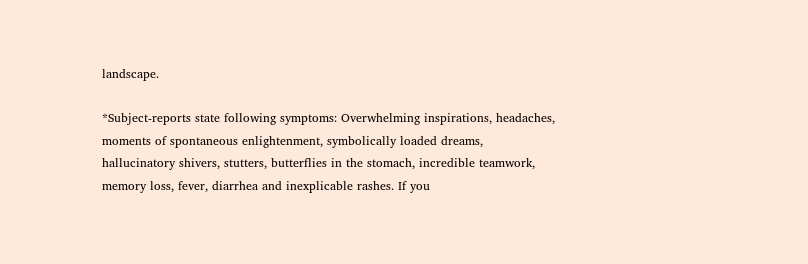landscape.

*Subject-reports state following symptoms: Overwhelming inspirations, headaches, moments of spontaneous enlightenment, symbolically loaded dreams, hallucinatory shivers, stutters, butterflies in the stomach, incredible teamwork, memory loss, fever, diarrhea and inexplicable rashes. If you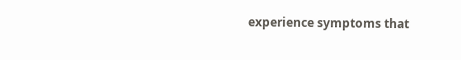experience symptoms that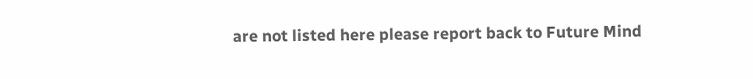are not listed here please report back to Future Mind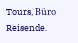Tours, Büro Reisende.